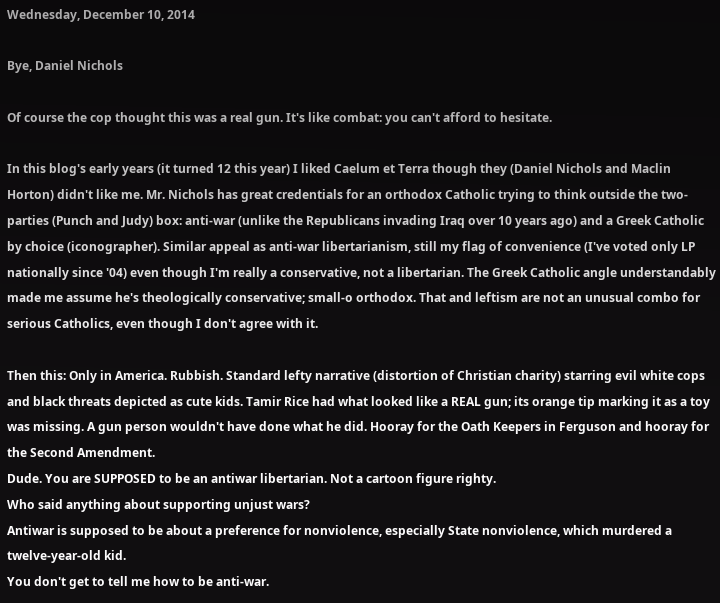Wednesday, December 10, 2014

Bye, Daniel Nichols

Of course the cop thought this was a real gun. It's like combat: you can't afford to hesitate.

In this blog's early years (it turned 12 this year) I liked Caelum et Terra though they (Daniel Nichols and Maclin Horton) didn't like me. Mr. Nichols has great credentials for an orthodox Catholic trying to think outside the two-parties (Punch and Judy) box: anti-war (unlike the Republicans invading Iraq over 10 years ago) and a Greek Catholic by choice (iconographer). Similar appeal as anti-war libertarianism, still my flag of convenience (I've voted only LP nationally since '04) even though I'm really a conservative, not a libertarian. The Greek Catholic angle understandably made me assume he's theologically conservative; small-o orthodox. That and leftism are not an unusual combo for serious Catholics, even though I don't agree with it.

Then this: Only in America. Rubbish. Standard lefty narrative (distortion of Christian charity) starring evil white cops and black threats depicted as cute kids. Tamir Rice had what looked like a REAL gun; its orange tip marking it as a toy was missing. A gun person wouldn't have done what he did. Hooray for the Oath Keepers in Ferguson and hooray for the Second Amendment.
Dude. You are SUPPOSED to be an antiwar libertarian. Not a cartoon figure righty.
Who said anything about supporting unjust wars?
Antiwar is supposed to be about a preference for nonviolence, especially State nonviolence, which murdered a twelve-year-old kid.
You don't get to tell me how to be anti-war.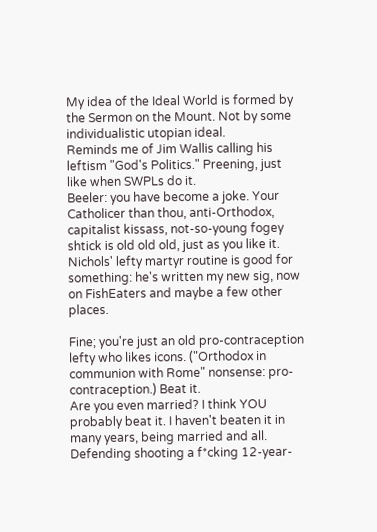My idea of the Ideal World is formed by the Sermon on the Mount. Not by some individualistic utopian ideal.
Reminds me of Jim Wallis calling his leftism "God's Politics." Preening, just like when SWPLs do it.
Beeler: you have become a joke. Your Catholicer than thou, anti-Orthodox, capitalist kissass, not-so-young fogey shtick is old old old, just as you like it.
Nichols' lefty martyr routine is good for something: he's written my new sig, now on FishEaters and maybe a few other places.

Fine; you're just an old pro-contraception lefty who likes icons. ("Orthodox in communion with Rome" nonsense: pro-contraception.) Beat it.
Are you even married? I think YOU probably beat it. I haven't beaten it in many years, being married and all. Defending shooting a f*cking 12-year-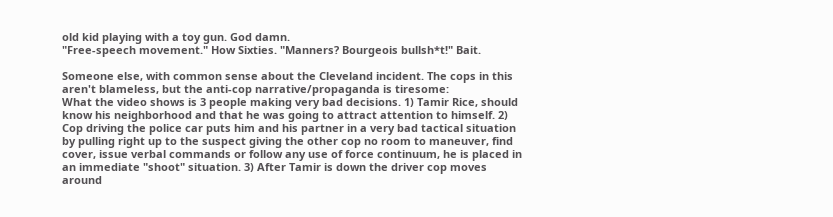old kid playing with a toy gun. God damn.
"Free-speech movement." How Sixties. "Manners? Bourgeois bullsh*t!" Bait.

Someone else, with common sense about the Cleveland incident. The cops in this aren't blameless, but the anti-cop narrative/propaganda is tiresome:
What the video shows is 3 people making very bad decisions. 1) Tamir Rice, should know his neighborhood and that he was going to attract attention to himself. 2) Cop driving the police car puts him and his partner in a very bad tactical situation by pulling right up to the suspect giving the other cop no room to maneuver, find cover, issue verbal commands or follow any use of force continuum, he is placed in an immediate "shoot" situation. 3) After Tamir is down the driver cop moves around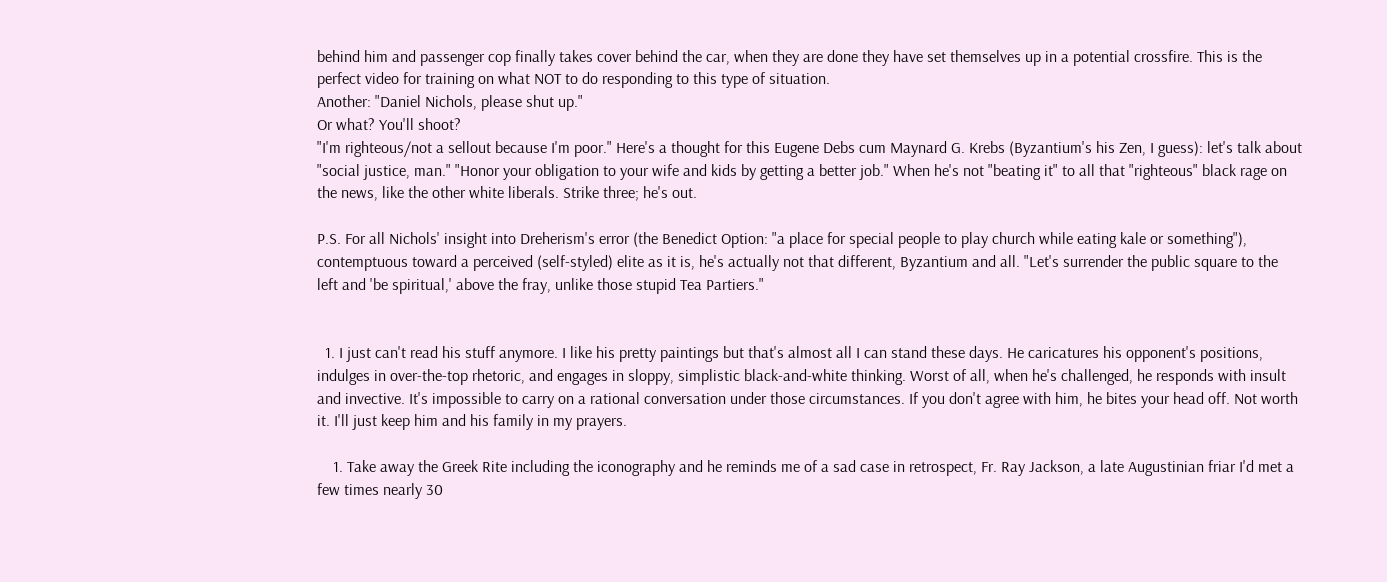behind him and passenger cop finally takes cover behind the car, when they are done they have set themselves up in a potential crossfire. This is the perfect video for training on what NOT to do responding to this type of situation.
Another: "Daniel Nichols, please shut up."
Or what? You'll shoot?
"I'm righteous/not a sellout because I'm poor." Here's a thought for this Eugene Debs cum Maynard G. Krebs (Byzantium's his Zen, I guess): let's talk about "social justice, man." "Honor your obligation to your wife and kids by getting a better job." When he's not "beating it" to all that "righteous" black rage on the news, like the other white liberals. Strike three; he's out.

P.S. For all Nichols' insight into Dreherism's error (the Benedict Option: "a place for special people to play church while eating kale or something"), contemptuous toward a perceived (self-styled) elite as it is, he's actually not that different, Byzantium and all. "Let's surrender the public square to the left and 'be spiritual,' above the fray, unlike those stupid Tea Partiers."


  1. I just can't read his stuff anymore. I like his pretty paintings but that's almost all I can stand these days. He caricatures his opponent's positions, indulges in over-the-top rhetoric, and engages in sloppy, simplistic black-and-white thinking. Worst of all, when he's challenged, he responds with insult and invective. It's impossible to carry on a rational conversation under those circumstances. If you don't agree with him, he bites your head off. Not worth it. I'll just keep him and his family in my prayers.

    1. Take away the Greek Rite including the iconography and he reminds me of a sad case in retrospect, Fr. Ray Jackson, a late Augustinian friar I'd met a few times nearly 30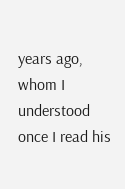years ago, whom I understood once I read his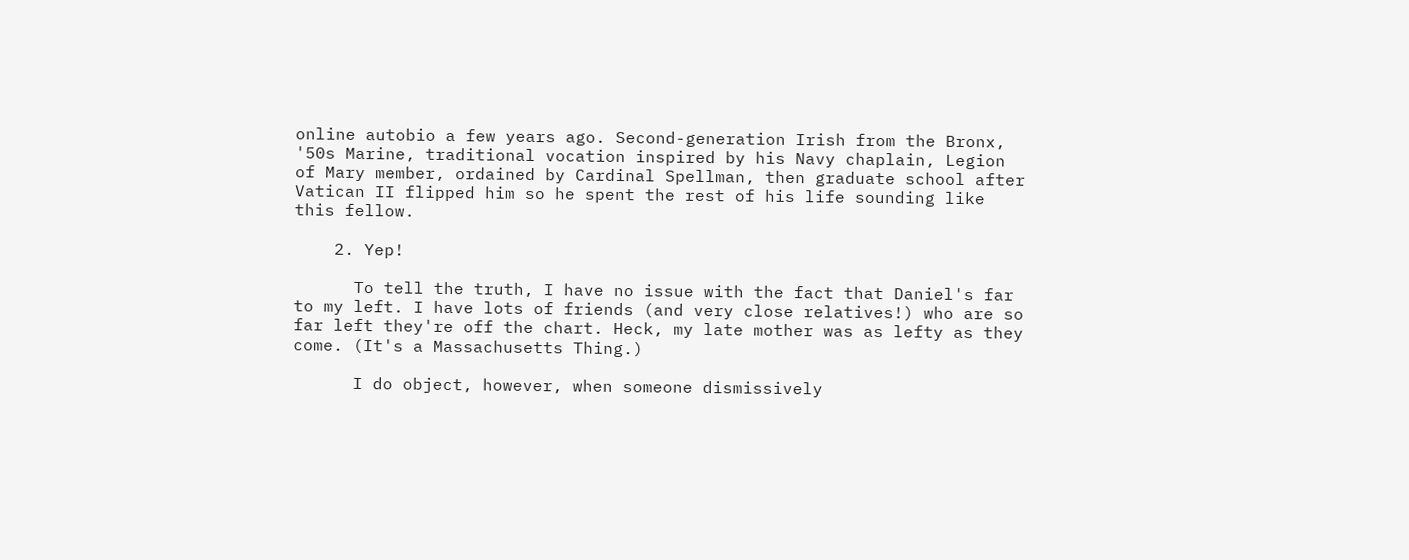online autobio a few years ago. Second-generation Irish from the Bronx, '50s Marine, traditional vocation inspired by his Navy chaplain, Legion of Mary member, ordained by Cardinal Spellman, then graduate school after Vatican II flipped him so he spent the rest of his life sounding like this fellow.

    2. Yep!

      To tell the truth, I have no issue with the fact that Daniel's far to my left. I have lots of friends (and very close relatives!) who are so far left they're off the chart. Heck, my late mother was as lefty as they come. (It's a Massachusetts Thing.)

      I do object, however, when someone dismissively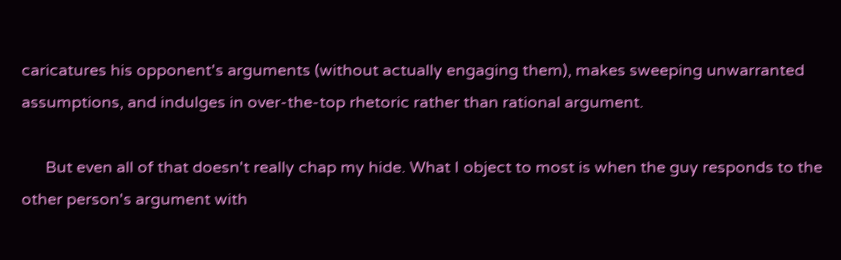caricatures his opponent's arguments (without actually engaging them), makes sweeping unwarranted assumptions, and indulges in over-the-top rhetoric rather than rational argument.

      But even all of that doesn't really chap my hide. What I object to most is when the guy responds to the other person's argument with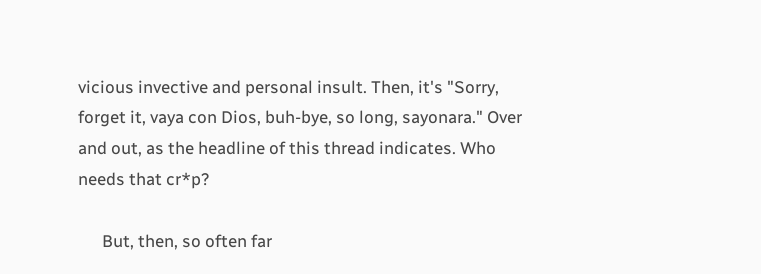vicious invective and personal insult. Then, it's "Sorry, forget it, vaya con Dios, buh-bye, so long, sayonara." Over and out, as the headline of this thread indicates. Who needs that cr*p?

      But, then, so often far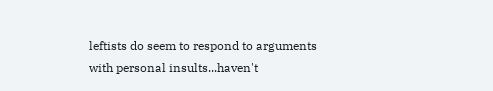leftists do seem to respond to arguments with personal insults...haven't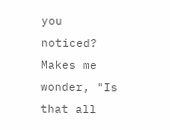you noticed? Makes me wonder, "Is that all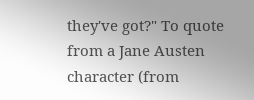they've got?" To quote from a Jane Austen character (from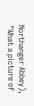Northanger Abbey), "What a picture of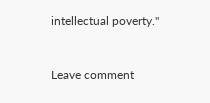intellectual poverty."


Leave comment